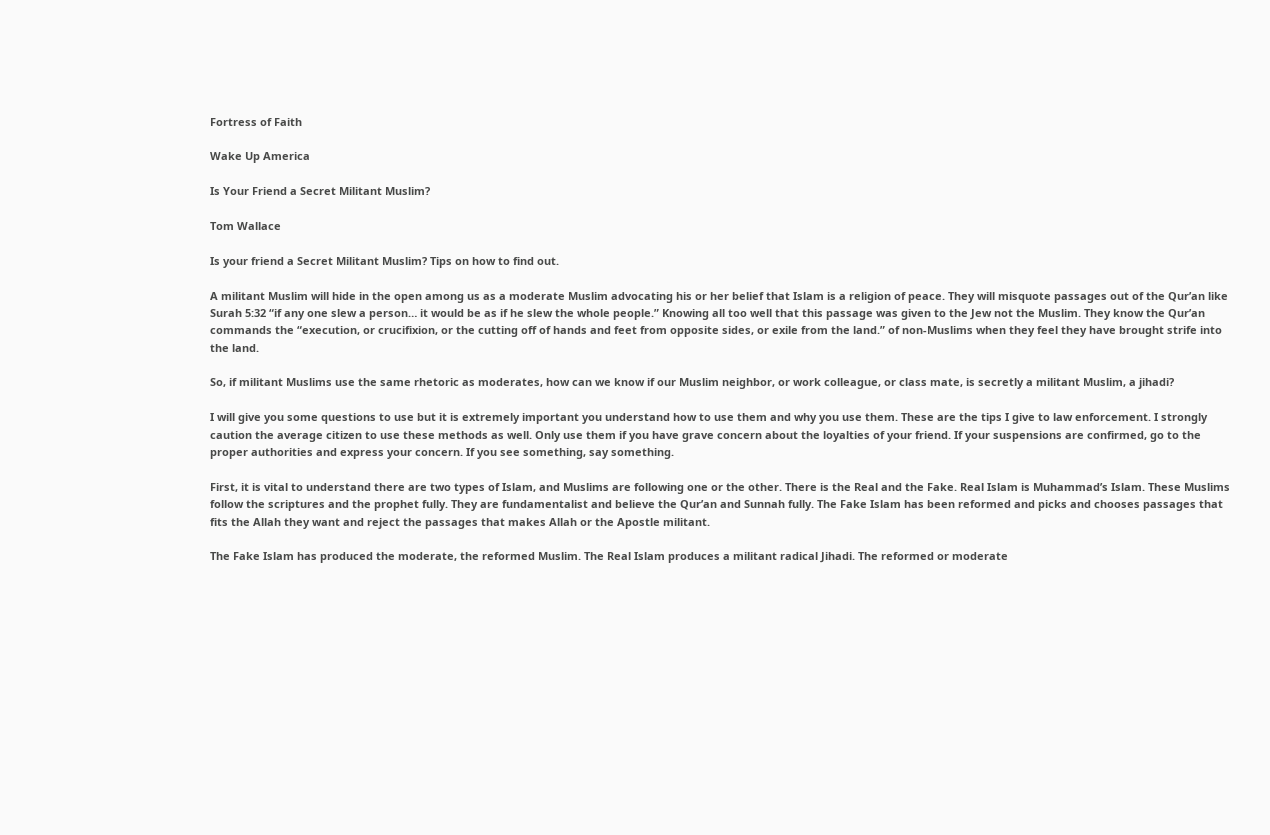Fortress of Faith

Wake Up America

Is Your Friend a Secret Militant Muslim?

Tom Wallace

Is your friend a Secret Militant Muslim? Tips on how to find out.

A militant Muslim will hide in the open among us as a moderate Muslim advocating his or her belief that Islam is a religion of peace. They will misquote passages out of the Qur’an like Surah 5:32 “if any one slew a person… it would be as if he slew the whole people.” Knowing all too well that this passage was given to the Jew not the Muslim. They know the Qur’an commands the “execution, or crucifixion, or the cutting off of hands and feet from opposite sides, or exile from the land.” of non-Muslims when they feel they have brought strife into the land.

So, if militant Muslims use the same rhetoric as moderates, how can we know if our Muslim neighbor, or work colleague, or class mate, is secretly a militant Muslim, a jihadi?

I will give you some questions to use but it is extremely important you understand how to use them and why you use them. These are the tips I give to law enforcement. I strongly caution the average citizen to use these methods as well. Only use them if you have grave concern about the loyalties of your friend. If your suspensions are confirmed, go to the proper authorities and express your concern. If you see something, say something.

First, it is vital to understand there are two types of Islam, and Muslims are following one or the other. There is the Real and the Fake. Real Islam is Muhammad’s Islam. These Muslims follow the scriptures and the prophet fully. They are fundamentalist and believe the Qur’an and Sunnah fully. The Fake Islam has been reformed and picks and chooses passages that fits the Allah they want and reject the passages that makes Allah or the Apostle militant.

The Fake Islam has produced the moderate, the reformed Muslim. The Real Islam produces a militant radical Jihadi. The reformed or moderate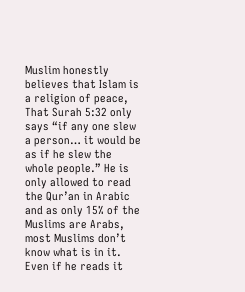Muslim honestly believes that Islam is a religion of peace, That Surah 5:32 only says “if any one slew a person… it would be as if he slew the whole people.” He is only allowed to read the Qur’an in Arabic and as only 15% of the Muslims are Arabs, most Muslims don’t know what is in it. Even if he reads it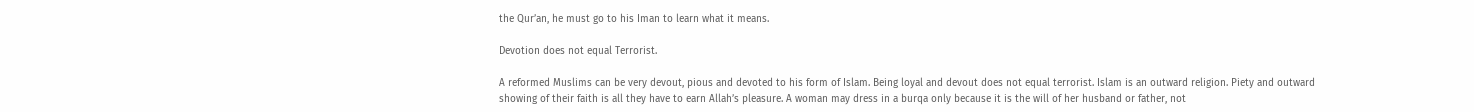the Qur’an, he must go to his Iman to learn what it means.

Devotion does not equal Terrorist.

A reformed Muslims can be very devout, pious and devoted to his form of Islam. Being loyal and devout does not equal terrorist. Islam is an outward religion. Piety and outward showing of their faith is all they have to earn Allah’s pleasure. A woman may dress in a burqa only because it is the will of her husband or father, not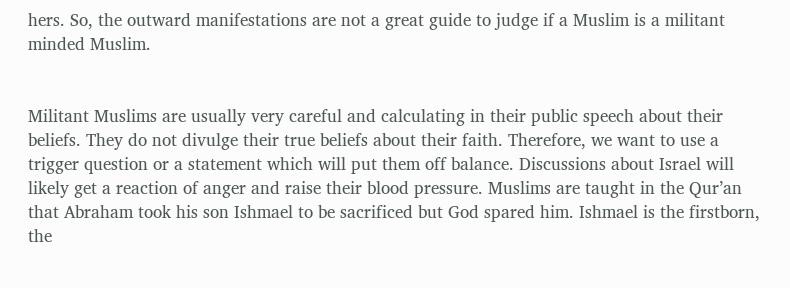hers. So, the outward manifestations are not a great guide to judge if a Muslim is a militant minded Muslim.


Militant Muslims are usually very careful and calculating in their public speech about their beliefs. They do not divulge their true beliefs about their faith. Therefore, we want to use a trigger question or a statement which will put them off balance. Discussions about Israel will likely get a reaction of anger and raise their blood pressure. Muslims are taught in the Qur’an that Abraham took his son Ishmael to be sacrificed but God spared him. Ishmael is the firstborn, the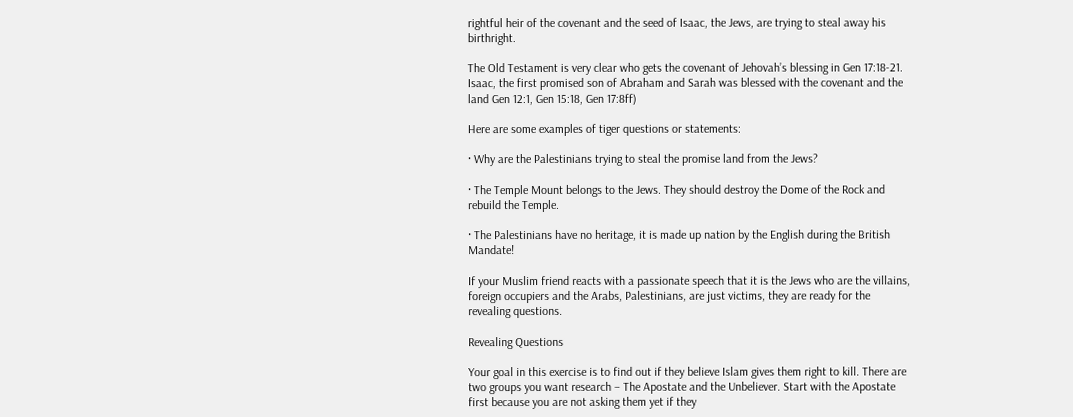rightful heir of the covenant and the seed of Isaac, the Jews, are trying to steal away his birthright.

The Old Testament is very clear who gets the covenant of Jehovah’s blessing in Gen 17:18-21. Isaac, the first promised son of Abraham and Sarah was blessed with the covenant and the land Gen 12:1, Gen 15:18, Gen 17:8ff)

Here are some examples of tiger questions or statements:

· Why are the Palestinians trying to steal the promise land from the Jews?

· The Temple Mount belongs to the Jews. They should destroy the Dome of the Rock and rebuild the Temple.

· The Palestinians have no heritage, it is made up nation by the English during the British Mandate!

If your Muslim friend reacts with a passionate speech that it is the Jews who are the villains, foreign occupiers and the Arabs, Palestinians, are just victims, they are ready for the revealing questions.

Revealing Questions

Your goal in this exercise is to find out if they believe Islam gives them right to kill. There are two groups you want research – The Apostate and the Unbeliever. Start with the Apostate first because you are not asking them yet if they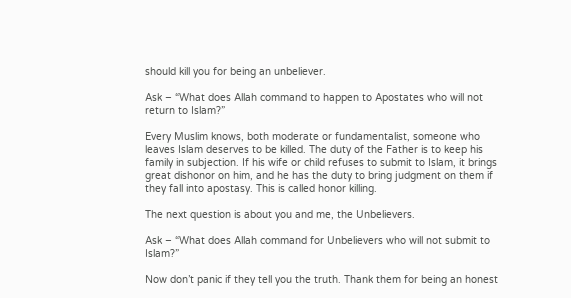should kill you for being an unbeliever.

Ask – “What does Allah command to happen to Apostates who will not return to Islam?”

Every Muslim knows, both moderate or fundamentalist, someone who leaves Islam deserves to be killed. The duty of the Father is to keep his family in subjection. If his wife or child refuses to submit to Islam, it brings great dishonor on him, and he has the duty to bring judgment on them if they fall into apostasy. This is called honor killing.

The next question is about you and me, the Unbelievers.

Ask – “What does Allah command for Unbelievers who will not submit to Islam?”

Now don’t panic if they tell you the truth. Thank them for being an honest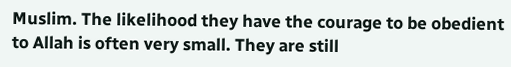Muslim. The likelihood they have the courage to be obedient to Allah is often very small. They are still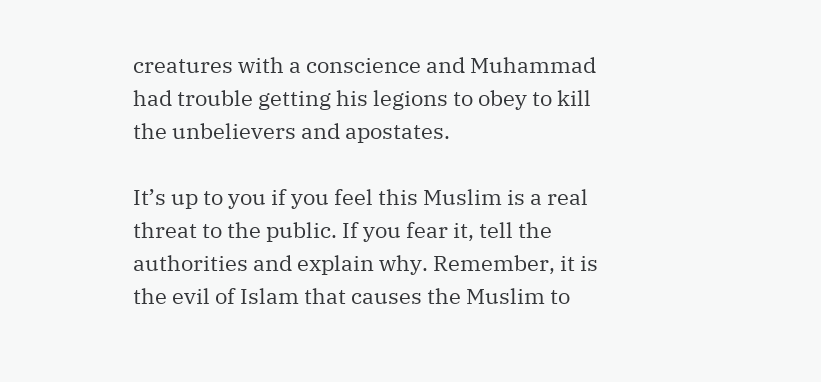creatures with a conscience and Muhammad had trouble getting his legions to obey to kill the unbelievers and apostates.

It’s up to you if you feel this Muslim is a real threat to the public. If you fear it, tell the authorities and explain why. Remember, it is the evil of Islam that causes the Muslim to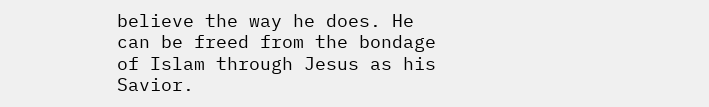believe the way he does. He can be freed from the bondage of Islam through Jesus as his Savior.